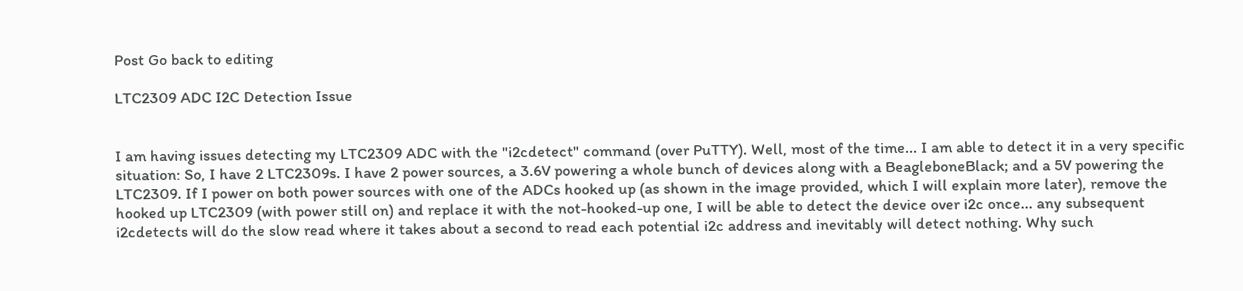Post Go back to editing

LTC2309 ADC I2C Detection Issue


I am having issues detecting my LTC2309 ADC with the "i2cdetect" command (over PuTTY). Well, most of the time... I am able to detect it in a very specific situation: So, I have 2 LTC2309s. I have 2 power sources, a 3.6V powering a whole bunch of devices along with a BeagleboneBlack; and a 5V powering the LTC2309. If I power on both power sources with one of the ADCs hooked up (as shown in the image provided, which I will explain more later), remove the hooked up LTC2309 (with power still on) and replace it with the not-hooked-up one, I will be able to detect the device over i2c once... any subsequent i2cdetects will do the slow read where it takes about a second to read each potential i2c address and inevitably will detect nothing. Why such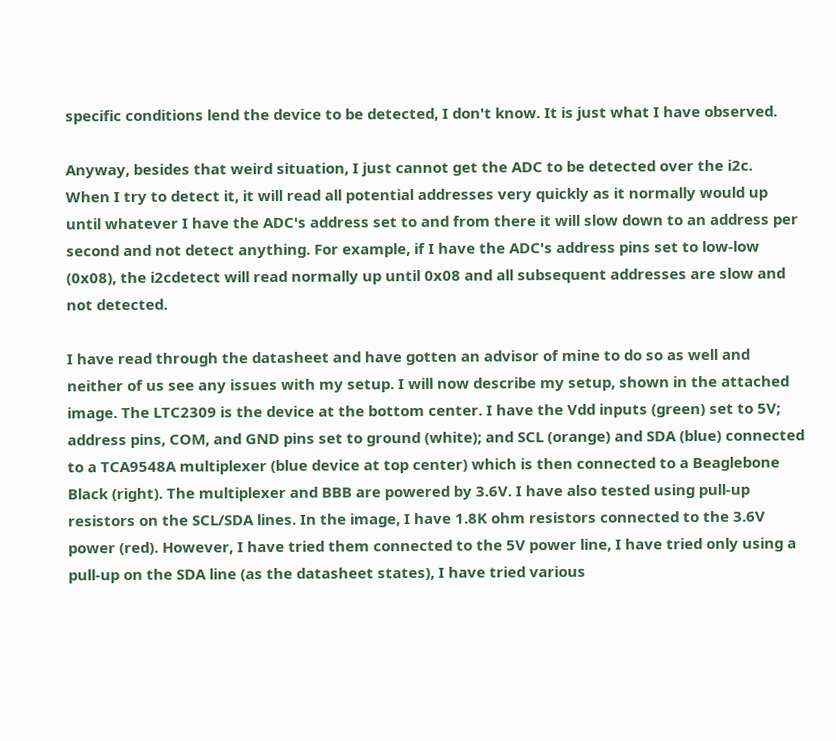specific conditions lend the device to be detected, I don't know. It is just what I have observed.

Anyway, besides that weird situation, I just cannot get the ADC to be detected over the i2c.  When I try to detect it, it will read all potential addresses very quickly as it normally would up until whatever I have the ADC's address set to and from there it will slow down to an address per second and not detect anything. For example, if I have the ADC's address pins set to low-low (0x08), the i2cdetect will read normally up until 0x08 and all subsequent addresses are slow and not detected.

I have read through the datasheet and have gotten an advisor of mine to do so as well and neither of us see any issues with my setup. I will now describe my setup, shown in the attached image. The LTC2309 is the device at the bottom center. I have the Vdd inputs (green) set to 5V; address pins, COM, and GND pins set to ground (white); and SCL (orange) and SDA (blue) connected to a TCA9548A multiplexer (blue device at top center) which is then connected to a Beaglebone Black (right). The multiplexer and BBB are powered by 3.6V. I have also tested using pull-up resistors on the SCL/SDA lines. In the image, I have 1.8K ohm resistors connected to the 3.6V power (red). However, I have tried them connected to the 5V power line, I have tried only using a pull-up on the SDA line (as the datasheet states), I have tried various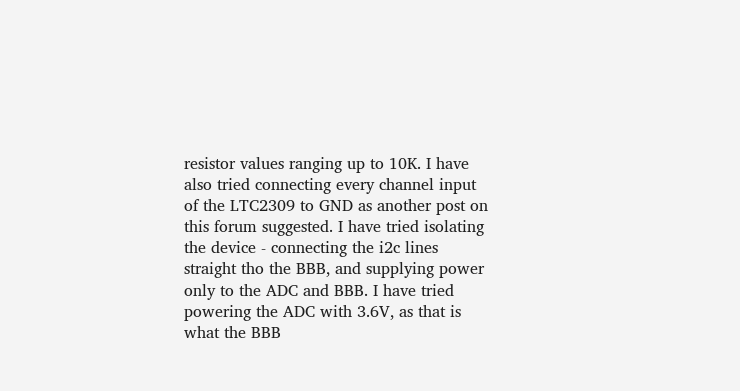resistor values ranging up to 10K. I have also tried connecting every channel input of the LTC2309 to GND as another post on this forum suggested. I have tried isolating the device - connecting the i2c lines straight tho the BBB, and supplying power only to the ADC and BBB. I have tried powering the ADC with 3.6V, as that is what the BBB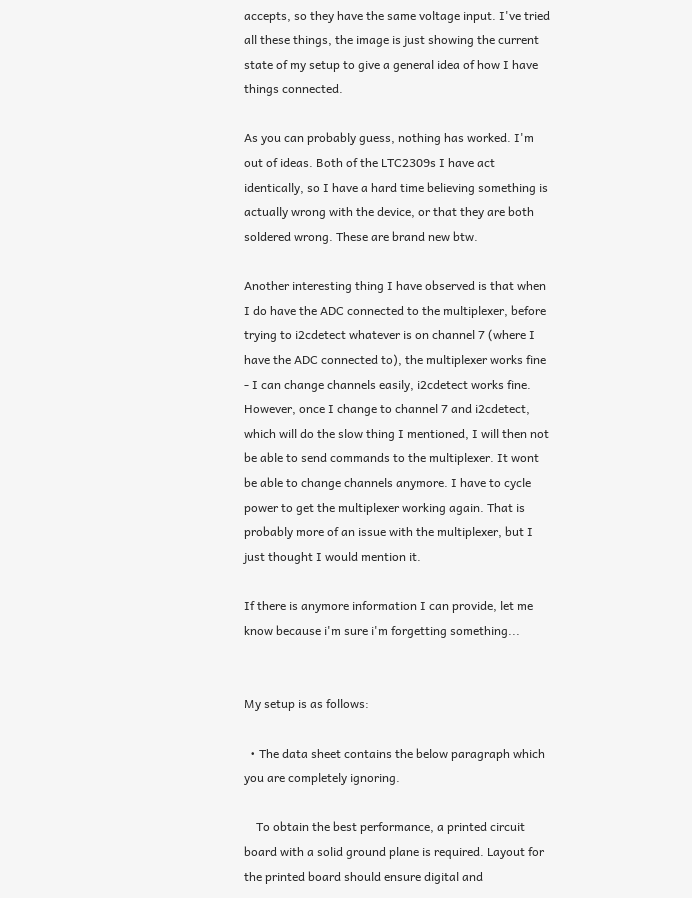accepts, so they have the same voltage input. I've tried all these things, the image is just showing the current state of my setup to give a general idea of how I have things connected.

As you can probably guess, nothing has worked. I'm out of ideas. Both of the LTC2309s I have act identically, so I have a hard time believing something is actually wrong with the device, or that they are both soldered wrong. These are brand new btw.

Another interesting thing I have observed is that when I do have the ADC connected to the multiplexer, before trying to i2cdetect whatever is on channel 7 (where I have the ADC connected to), the multiplexer works fine - I can change channels easily, i2cdetect works fine. However, once I change to channel 7 and i2cdetect, which will do the slow thing I mentioned, I will then not be able to send commands to the multiplexer. It wont be able to change channels anymore. I have to cycle power to get the multiplexer working again. That is probably more of an issue with the multiplexer, but I just thought I would mention it.

If there is anymore information I can provide, let me know because i'm sure i'm forgetting something...


My setup is as follows:

  • The data sheet contains the below paragraph which you are completely ignoring.

    To obtain the best performance, a printed circuit board with a solid ground plane is required. Layout for the printed board should ensure digital and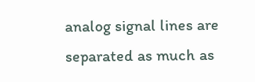analog signal lines are separated as much as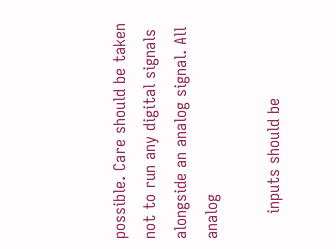possible. Care should be taken not to run any digital signals alongside an analog signal. All analog

     inputs should be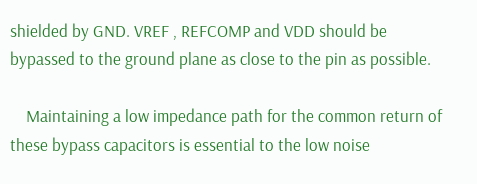shielded by GND. VREF , REFCOMP and VDD should be bypassed to the ground plane as close to the pin as possible.

    Maintaining a low impedance path for the common return of these bypass capacitors is essential to the low noise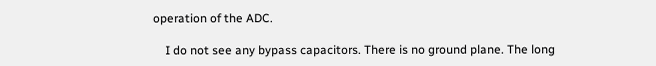operation of the ADC.

    I do not see any bypass capacitors. There is no ground plane. The long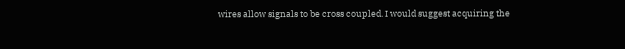wires allow signals to be cross coupled. I would suggest acquiring the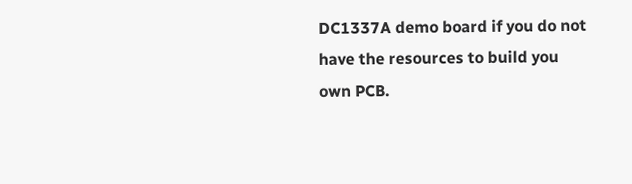DC1337A demo board if you do not have the resources to build you own PCB.